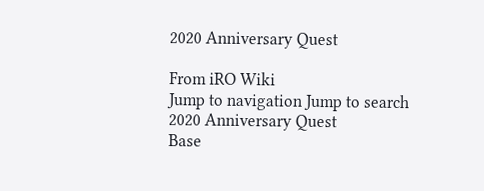2020 Anniversary Quest

From iRO Wiki
Jump to navigation Jump to search
2020 Anniversary Quest
Base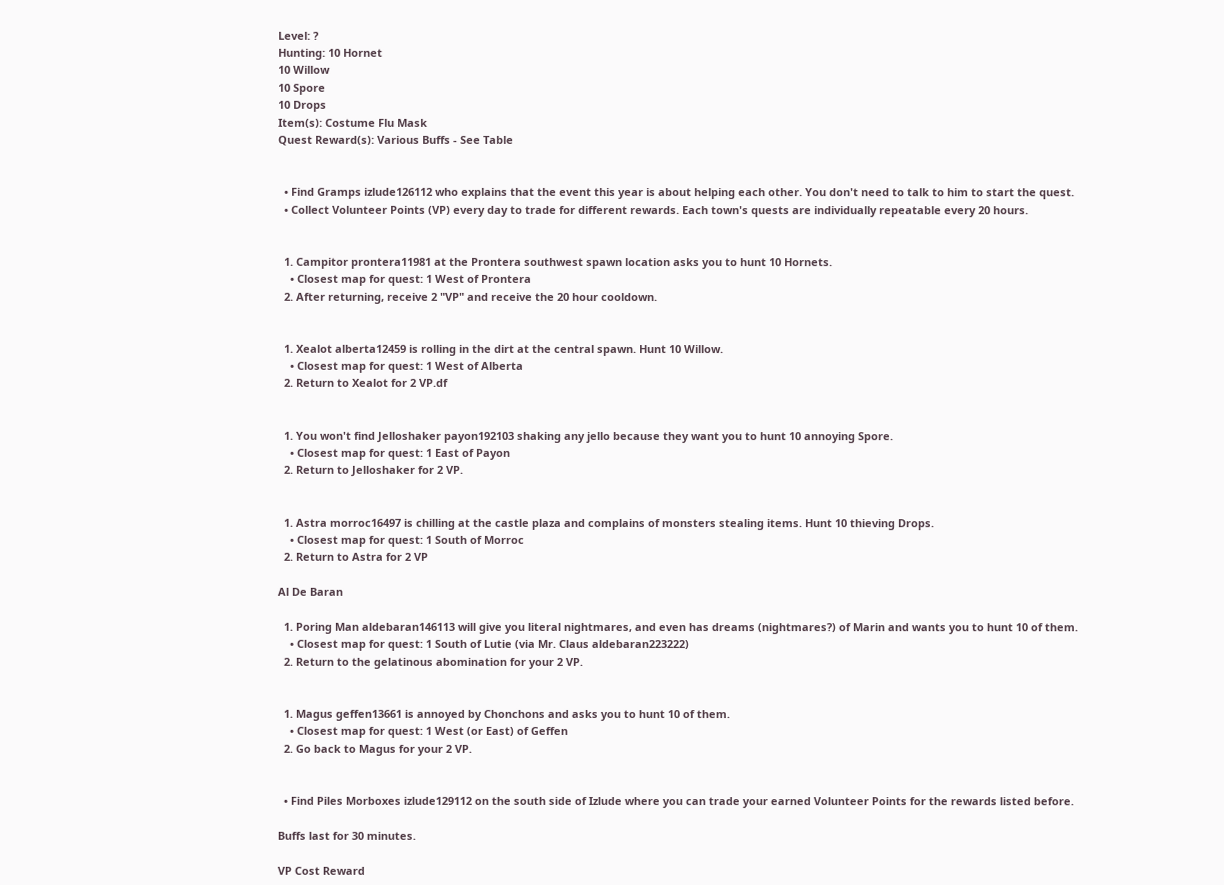Level: ?
Hunting: 10 Hornet
10 Willow
10 Spore
10 Drops
Item(s): Costume Flu Mask
Quest Reward(s): Various Buffs - See Table


  • Find Gramps izlude126112 who explains that the event this year is about helping each other. You don't need to talk to him to start the quest.
  • Collect Volunteer Points (VP) every day to trade for different rewards. Each town's quests are individually repeatable every 20 hours.


  1. Campitor prontera11981 at the Prontera southwest spawn location asks you to hunt 10 Hornets.
    • Closest map for quest: 1 West of Prontera
  2. After returning, receive 2 "VP" and receive the 20 hour cooldown.


  1. Xealot alberta12459 is rolling in the dirt at the central spawn. Hunt 10 Willow.
    • Closest map for quest: 1 West of Alberta
  2. Return to Xealot for 2 VP.df


  1. You won't find Jelloshaker payon192103 shaking any jello because they want you to hunt 10 annoying Spore.
    • Closest map for quest: 1 East of Payon
  2. Return to Jelloshaker for 2 VP.


  1. Astra morroc16497 is chilling at the castle plaza and complains of monsters stealing items. Hunt 10 thieving Drops.
    • Closest map for quest: 1 South of Morroc
  2. Return to Astra for 2 VP

Al De Baran

  1. Poring Man aldebaran146113 will give you literal nightmares, and even has dreams (nightmares?) of Marin and wants you to hunt 10 of them.
    • Closest map for quest: 1 South of Lutie (via Mr. Claus aldebaran223222)
  2. Return to the gelatinous abomination for your 2 VP.


  1. Magus geffen13661 is annoyed by Chonchons and asks you to hunt 10 of them.
    • Closest map for quest: 1 West (or East) of Geffen
  2. Go back to Magus for your 2 VP.


  • Find Piles Morboxes izlude129112 on the south side of Izlude where you can trade your earned Volunteer Points for the rewards listed before.

Buffs last for 30 minutes.

VP Cost Reward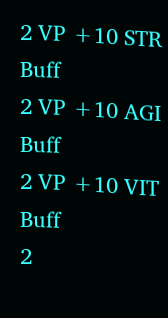2 VP +10 STR Buff
2 VP +10 AGI Buff
2 VP +10 VIT Buff
2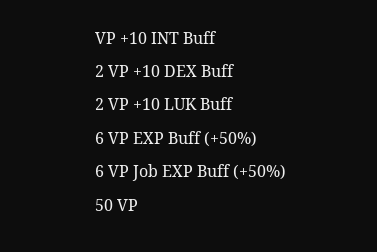VP +10 INT Buff
2 VP +10 DEX Buff
2 VP +10 LUK Buff
6 VP EXP Buff (+50%)
6 VP Job EXP Buff (+50%)
50 VP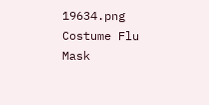19634.png Costume Flu Mask